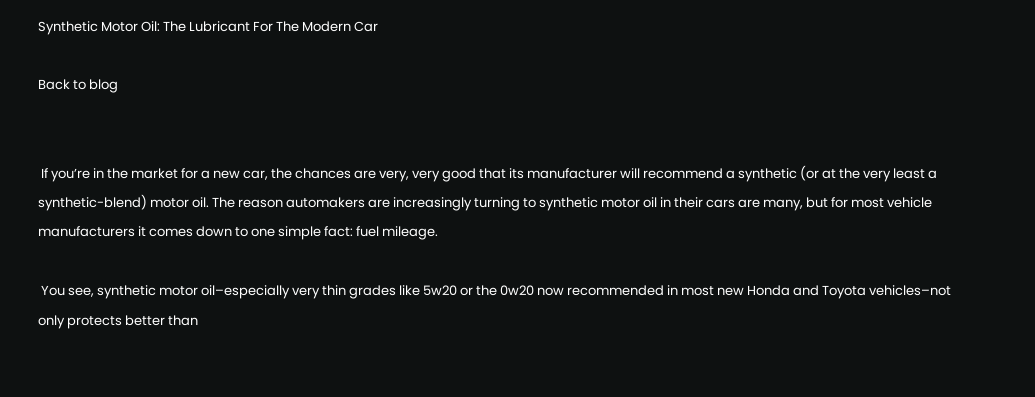Synthetic Motor Oil: The Lubricant For The Modern Car

Back to blog


 If you’re in the market for a new car, the chances are very, very good that its manufacturer will recommend a synthetic (or at the very least a synthetic-blend) motor oil. The reason automakers are increasingly turning to synthetic motor oil in their cars are many, but for most vehicle manufacturers it comes down to one simple fact: fuel mileage.

 You see, synthetic motor oil–especially very thin grades like 5w20 or the 0w20 now recommended in most new Honda and Toyota vehicles–not only protects better than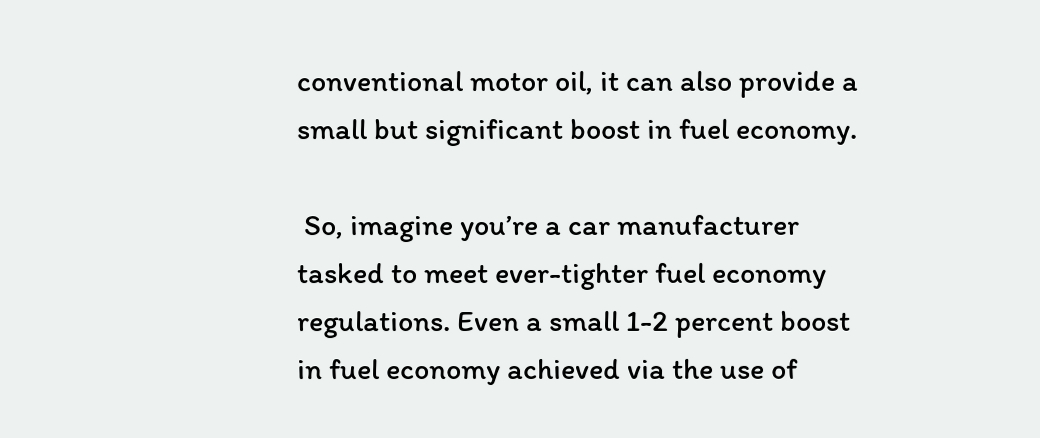conventional motor oil, it can also provide a small but significant boost in fuel economy.

 So, imagine you’re a car manufacturer tasked to meet ever-tighter fuel economy regulations. Even a small 1-2 percent boost in fuel economy achieved via the use of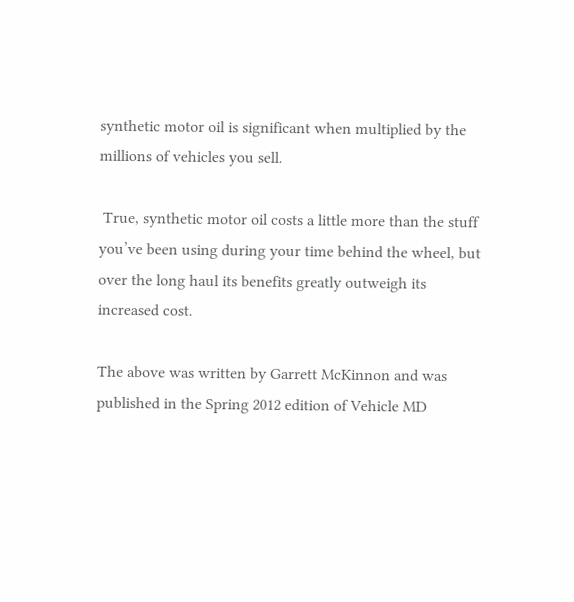synthetic motor oil is significant when multiplied by the millions of vehicles you sell.

 True, synthetic motor oil costs a little more than the stuff you’ve been using during your time behind the wheel, but over the long haul its benefits greatly outweigh its increased cost.

The above was written by Garrett McKinnon and was published in the Spring 2012 edition of Vehicle MD